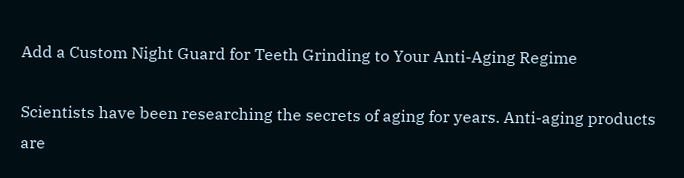Add a Custom Night Guard for Teeth Grinding to Your Anti-Aging Regime

Scientists have been researching the secrets of aging for years. Anti-aging products are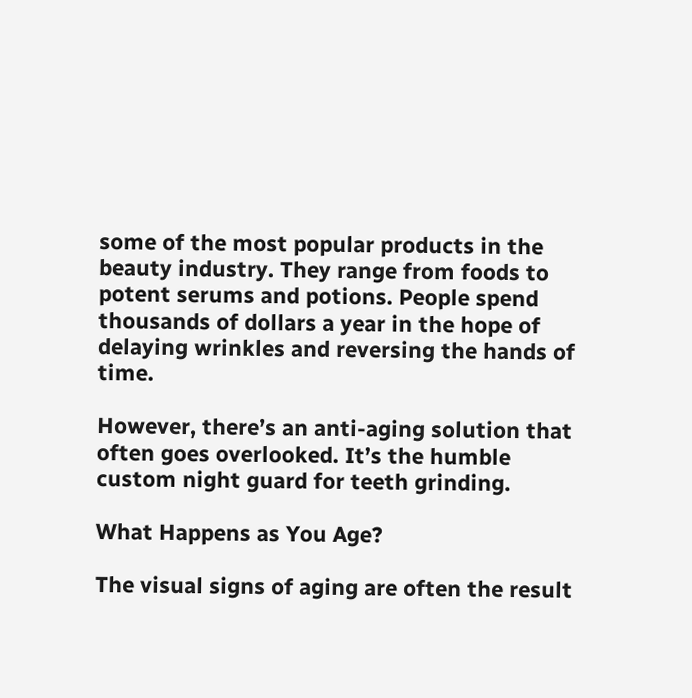some of the most popular products in the beauty industry. They range from foods to potent serums and potions. People spend thousands of dollars a year in the hope of delaying wrinkles and reversing the hands of time.

However, there’s an anti-aging solution that often goes overlooked. It’s the humble custom night guard for teeth grinding.

What Happens as You Age?

The visual signs of aging are often the result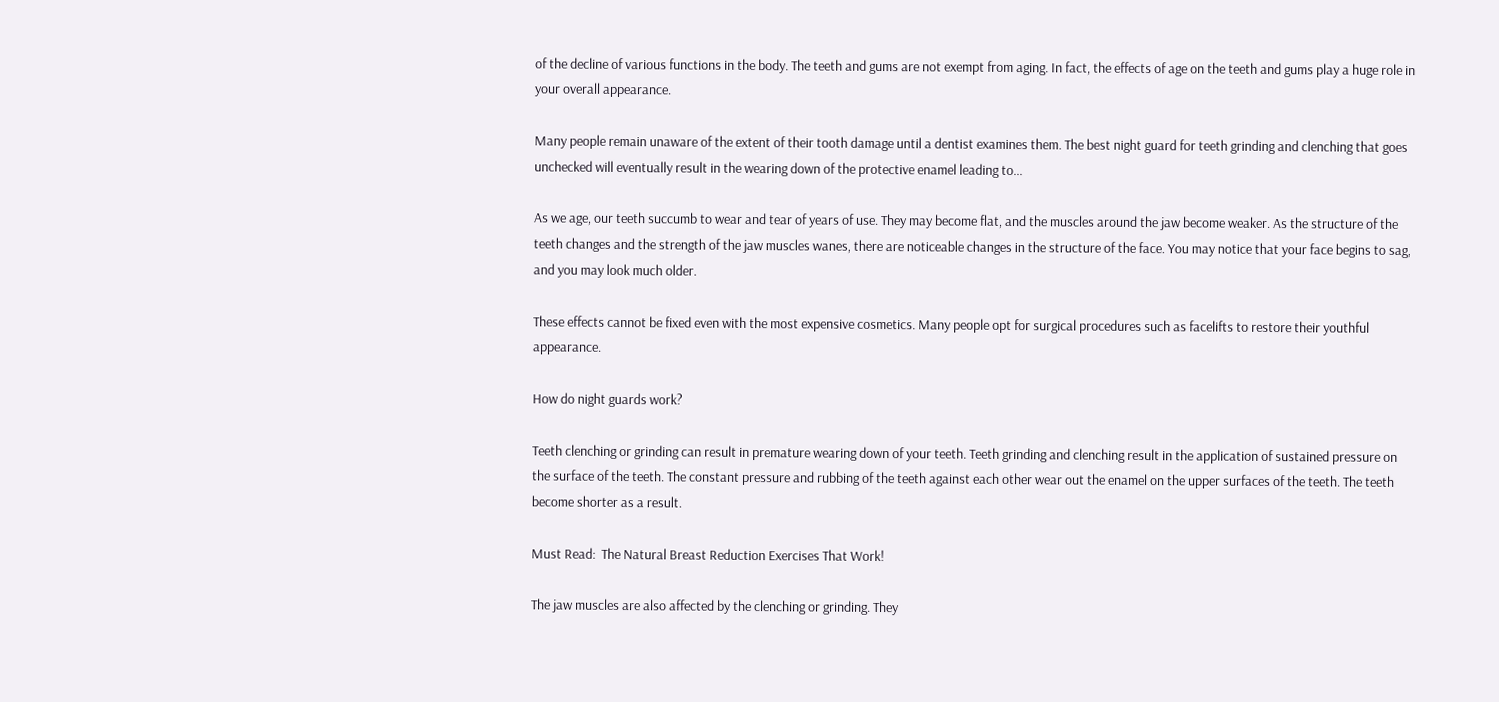of the decline of various functions in the body. The teeth and gums are not exempt from aging. In fact, the effects of age on the teeth and gums play a huge role in your overall appearance.

Many people remain unaware of the extent of their tooth damage until a dentist examines them. The best night guard for teeth grinding and clenching that goes unchecked will eventually result in the wearing down of the protective enamel leading to...

As we age, our teeth succumb to wear and tear of years of use. They may become flat, and the muscles around the jaw become weaker. As the structure of the teeth changes and the strength of the jaw muscles wanes, there are noticeable changes in the structure of the face. You may notice that your face begins to sag, and you may look much older.

These effects cannot be fixed even with the most expensive cosmetics. Many people opt for surgical procedures such as facelifts to restore their youthful appearance.

How do night guards work?

Teeth clenching or grinding can result in premature wearing down of your teeth. Teeth grinding and clenching result in the application of sustained pressure on the surface of the teeth. The constant pressure and rubbing of the teeth against each other wear out the enamel on the upper surfaces of the teeth. The teeth become shorter as a result.

Must Read:  The Natural Breast Reduction Exercises That Work!

The jaw muscles are also affected by the clenching or grinding. They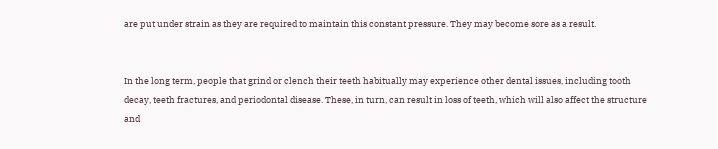are put under strain as they are required to maintain this constant pressure. They may become sore as a result.


In the long term, people that grind or clench their teeth habitually may experience other dental issues, including tooth decay, teeth fractures, and periodontal disease. These, in turn, can result in loss of teeth, which will also affect the structure and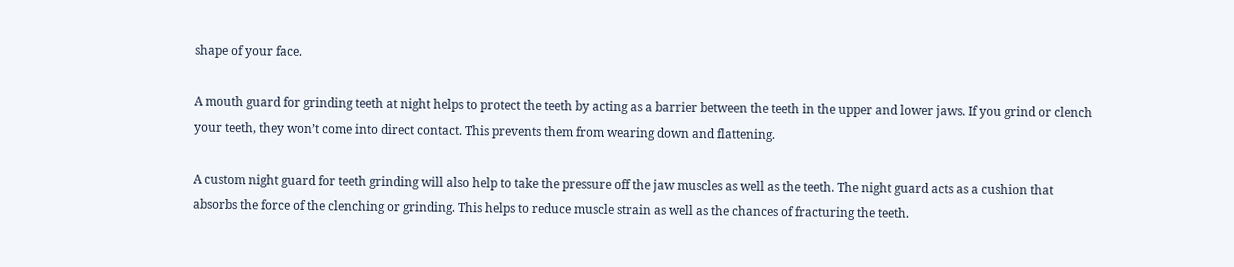shape of your face.

A mouth guard for grinding teeth at night helps to protect the teeth by acting as a barrier between the teeth in the upper and lower jaws. If you grind or clench your teeth, they won’t come into direct contact. This prevents them from wearing down and flattening.

A custom night guard for teeth grinding will also help to take the pressure off the jaw muscles as well as the teeth. The night guard acts as a cushion that absorbs the force of the clenching or grinding. This helps to reduce muscle strain as well as the chances of fracturing the teeth.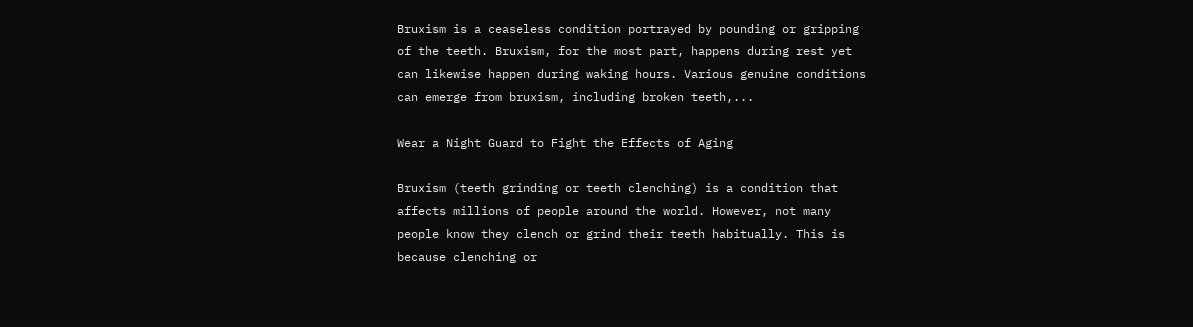Bruxism is a ceaseless condition portrayed by pounding or gripping of the teeth. Bruxism, for the most part, happens during rest yet can likewise happen during waking hours. Various genuine conditions can emerge from bruxism, including broken teeth,...

Wear a Night Guard to Fight the Effects of Aging

Bruxism (teeth grinding or teeth clenching) is a condition that affects millions of people around the world. However, not many people know they clench or grind their teeth habitually. This is because clenching or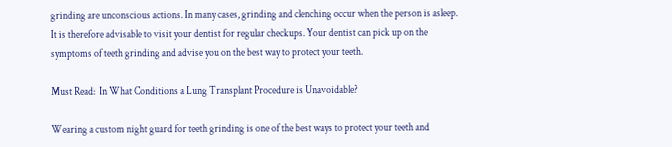grinding are unconscious actions. In many cases, grinding and clenching occur when the person is asleep. It is therefore advisable to visit your dentist for regular checkups. Your dentist can pick up on the symptoms of teeth grinding and advise you on the best way to protect your teeth.

Must Read:  In What Conditions a Lung Transplant Procedure is Unavoidable?

Wearing a custom night guard for teeth grinding is one of the best ways to protect your teeth and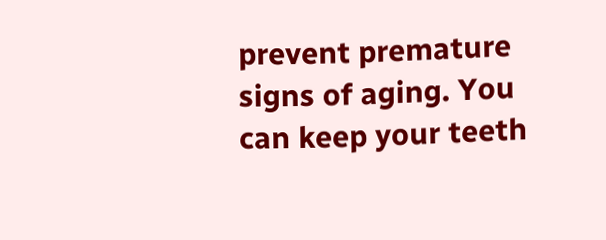prevent premature signs of aging. You can keep your teeth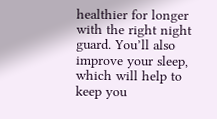healthier for longer with the right night guard. You’ll also improve your sleep, which will help to keep you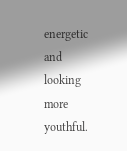energetic and looking more youthful.